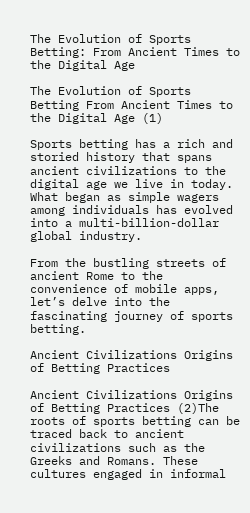The Evolution of Sports Betting: From Ancient Times to the Digital Age

The Evolution of Sports Betting From Ancient Times to the Digital Age (1)

Sports betting has a rich and storied history that spans ancient civilizations to the digital age we live in today. What began as simple wagers among individuals has evolved into a multi-billion-dollar global industry.

From the bustling streets of ancient Rome to the convenience of mobile apps, let’s delve into the fascinating journey of sports betting.

Ancient Civilizations Origins of Betting Practices

Ancient Civilizations Origins of Betting Practices (2)The roots of sports betting can be traced back to ancient civilizations such as the Greeks and Romans. These cultures engaged in informal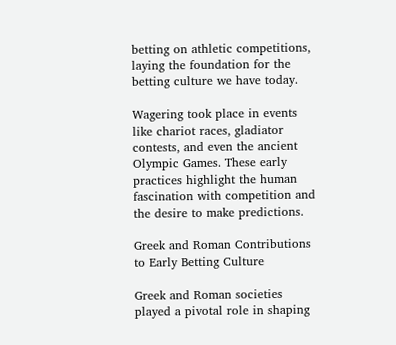betting on athletic competitions, laying the foundation for the betting culture we have today.

Wagering took place in events like chariot races, gladiator contests, and even the ancient Olympic Games. These early practices highlight the human fascination with competition and the desire to make predictions.

Greek and Roman Contributions to Early Betting Culture

Greek and Roman societies played a pivotal role in shaping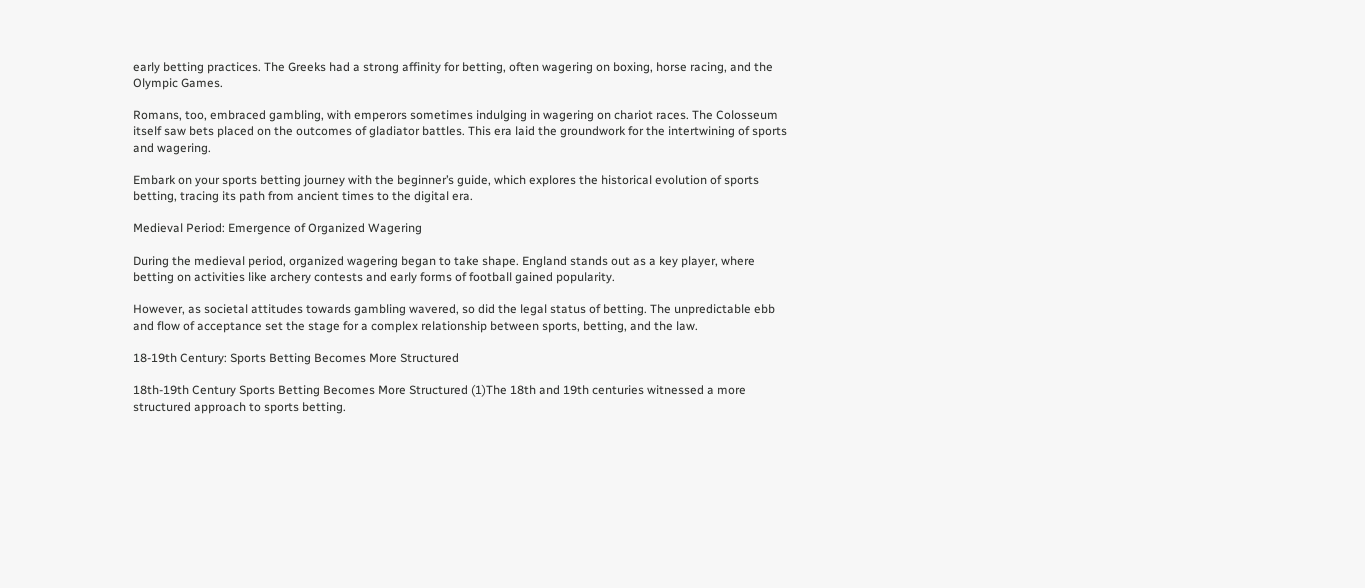early betting practices. The Greeks had a strong affinity for betting, often wagering on boxing, horse racing, and the Olympic Games.

Romans, too, embraced gambling, with emperors sometimes indulging in wagering on chariot races. The Colosseum itself saw bets placed on the outcomes of gladiator battles. This era laid the groundwork for the intertwining of sports and wagering.

Embark on your sports betting journey with the beginner’s guide, which explores the historical evolution of sports betting, tracing its path from ancient times to the digital era.

Medieval Period: Emergence of Organized Wagering

During the medieval period, organized wagering began to take shape. England stands out as a key player, where betting on activities like archery contests and early forms of football gained popularity.

However, as societal attitudes towards gambling wavered, so did the legal status of betting. The unpredictable ebb and flow of acceptance set the stage for a complex relationship between sports, betting, and the law.

18-19th Century: Sports Betting Becomes More Structured

18th-19th Century Sports Betting Becomes More Structured (1)The 18th and 19th centuries witnessed a more structured approach to sports betting.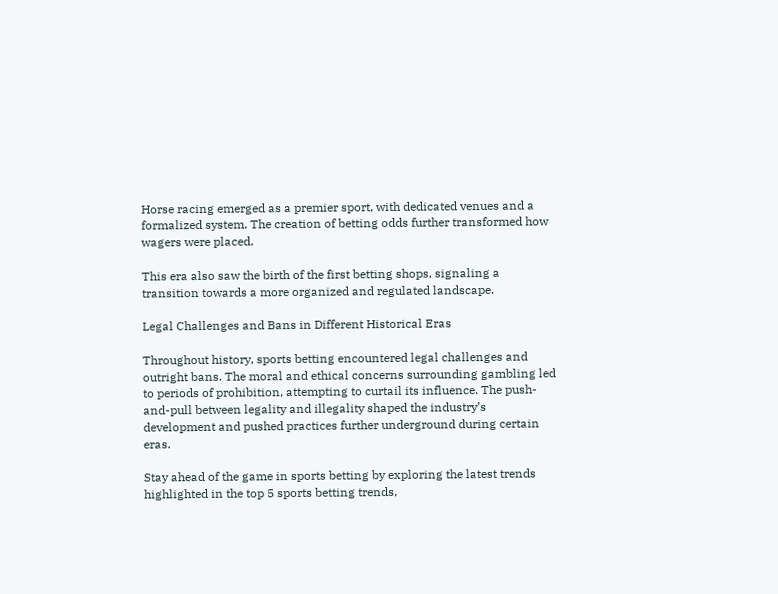Horse racing emerged as a premier sport, with dedicated venues and a formalized system. The creation of betting odds further transformed how wagers were placed.

This era also saw the birth of the first betting shops, signaling a transition towards a more organized and regulated landscape.

Legal Challenges and Bans in Different Historical Eras

Throughout history, sports betting encountered legal challenges and outright bans. The moral and ethical concerns surrounding gambling led to periods of prohibition, attempting to curtail its influence. The push-and-pull between legality and illegality shaped the industry’s development and pushed practices further underground during certain eras.

Stay ahead of the game in sports betting by exploring the latest trends highlighted in the top 5 sports betting trends,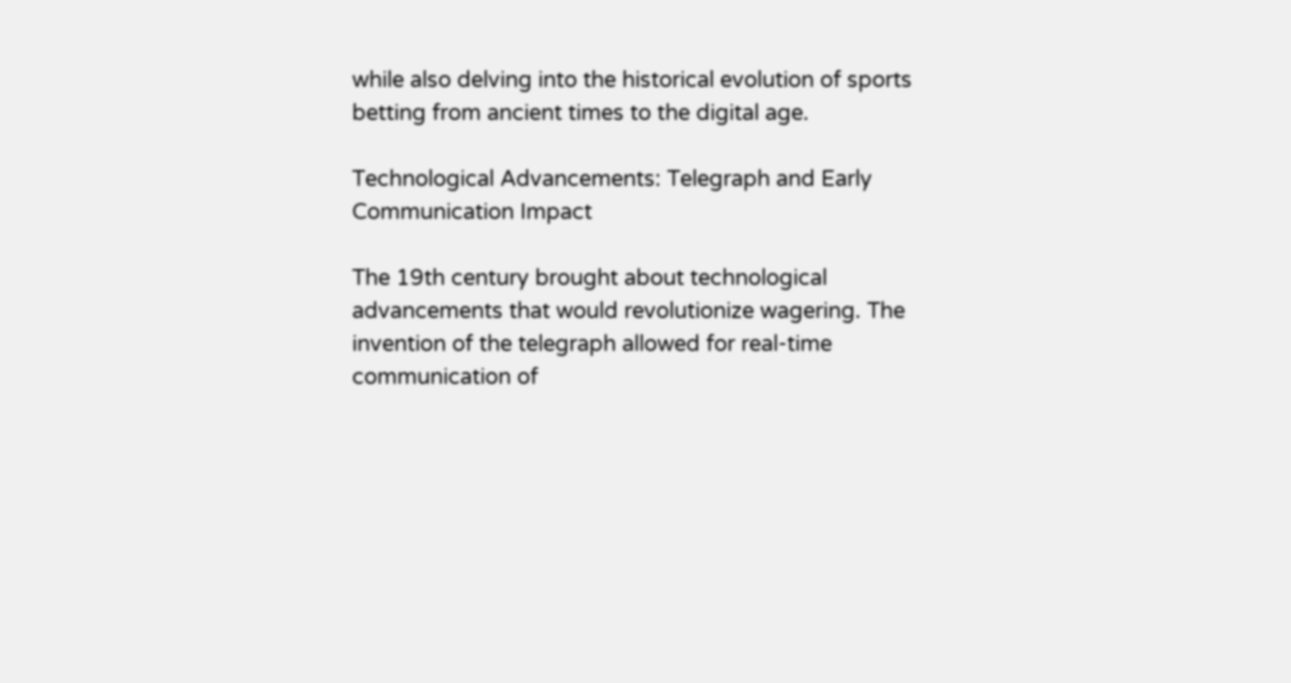while also delving into the historical evolution of sports betting from ancient times to the digital age.

Technological Advancements: Telegraph and Early Communication Impact

The 19th century brought about technological advancements that would revolutionize wagering. The invention of the telegraph allowed for real-time communication of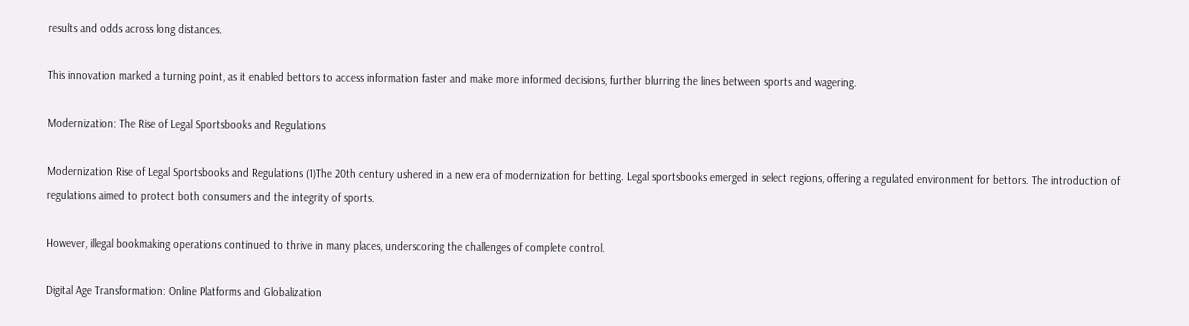results and odds across long distances.

This innovation marked a turning point, as it enabled bettors to access information faster and make more informed decisions, further blurring the lines between sports and wagering.

Modernization: The Rise of Legal Sportsbooks and Regulations

Modernization Rise of Legal Sportsbooks and Regulations (1)The 20th century ushered in a new era of modernization for betting. Legal sportsbooks emerged in select regions, offering a regulated environment for bettors. The introduction of regulations aimed to protect both consumers and the integrity of sports.

However, illegal bookmaking operations continued to thrive in many places, underscoring the challenges of complete control.

Digital Age Transformation: Online Platforms and Globalization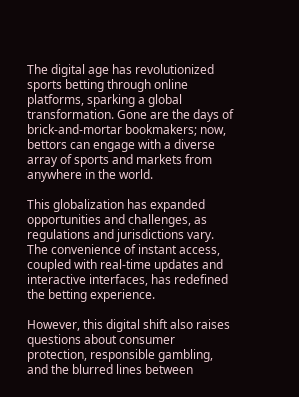The digital age has revolutionized sports betting through online platforms, sparking a global transformation. Gone are the days of brick-and-mortar bookmakers; now, bettors can engage with a diverse array of sports and markets from anywhere in the world.

This globalization has expanded opportunities and challenges, as regulations and jurisdictions vary. The convenience of instant access, coupled with real-time updates and interactive interfaces, has redefined the betting experience.

However, this digital shift also raises questions about consumer protection, responsible gambling, and the blurred lines between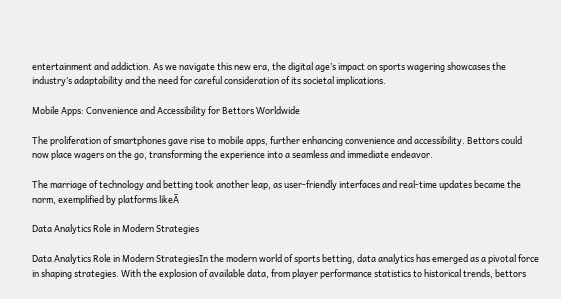entertainment and addiction. As we navigate this new era, the digital age’s impact on sports wagering showcases the industry’s adaptability and the need for careful consideration of its societal implications.

Mobile Apps: Convenience and Accessibility for Bettors Worldwide

The proliferation of smartphones gave rise to mobile apps, further enhancing convenience and accessibility. Bettors could now place wagers on the go, transforming the experience into a seamless and immediate endeavor.

The marriage of technology and betting took another leap, as user-friendly interfaces and real-time updates became the norm, exemplified by platforms likeĀ

Data Analytics Role in Modern Strategies

Data Analytics Role in Modern StrategiesIn the modern world of sports betting, data analytics has emerged as a pivotal force in shaping strategies. With the explosion of available data, from player performance statistics to historical trends, bettors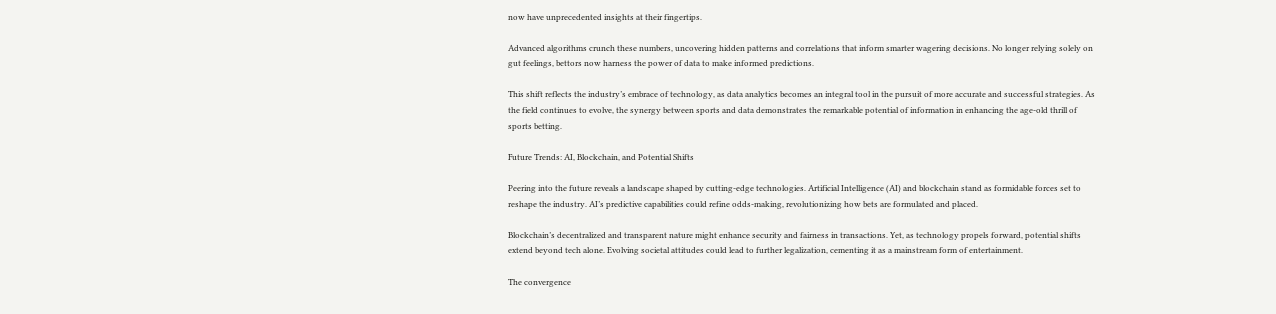now have unprecedented insights at their fingertips.

Advanced algorithms crunch these numbers, uncovering hidden patterns and correlations that inform smarter wagering decisions. No longer relying solely on gut feelings, bettors now harness the power of data to make informed predictions.

This shift reflects the industry’s embrace of technology, as data analytics becomes an integral tool in the pursuit of more accurate and successful strategies. As the field continues to evolve, the synergy between sports and data demonstrates the remarkable potential of information in enhancing the age-old thrill of sports betting.

Future Trends: AI, Blockchain, and Potential Shifts

Peering into the future reveals a landscape shaped by cutting-edge technologies. Artificial Intelligence (AI) and blockchain stand as formidable forces set to reshape the industry. AI’s predictive capabilities could refine odds-making, revolutionizing how bets are formulated and placed.

Blockchain’s decentralized and transparent nature might enhance security and fairness in transactions. Yet, as technology propels forward, potential shifts extend beyond tech alone. Evolving societal attitudes could lead to further legalization, cementing it as a mainstream form of entertainment.

The convergence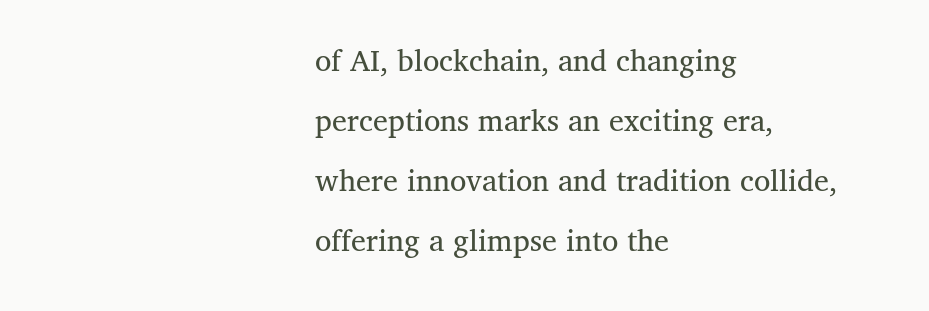of AI, blockchain, and changing perceptions marks an exciting era, where innovation and tradition collide, offering a glimpse into the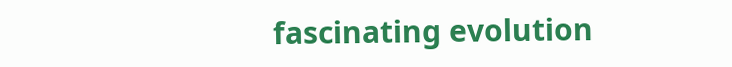fascinating evolution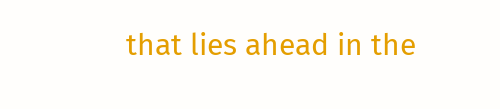that lies ahead in the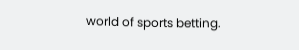world of sports betting.